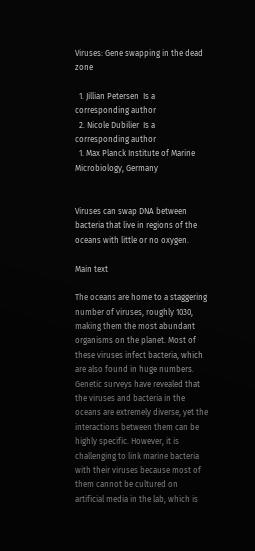Viruses: Gene swapping in the dead zone

  1. Jillian Petersen  Is a corresponding author
  2. Nicole Dubilier  Is a corresponding author
  1. Max Planck Institute of Marine Microbiology, Germany


Viruses can swap DNA between bacteria that live in regions of the oceans with little or no oxygen.

Main text

The oceans are home to a staggering number of viruses, roughly 1030, making them the most abundant organisms on the planet. Most of these viruses infect bacteria, which are also found in huge numbers. Genetic surveys have revealed that the viruses and bacteria in the oceans are extremely diverse, yet the interactions between them can be highly specific. However, it is challenging to link marine bacteria with their viruses because most of them cannot be cultured on artificial media in the lab, which is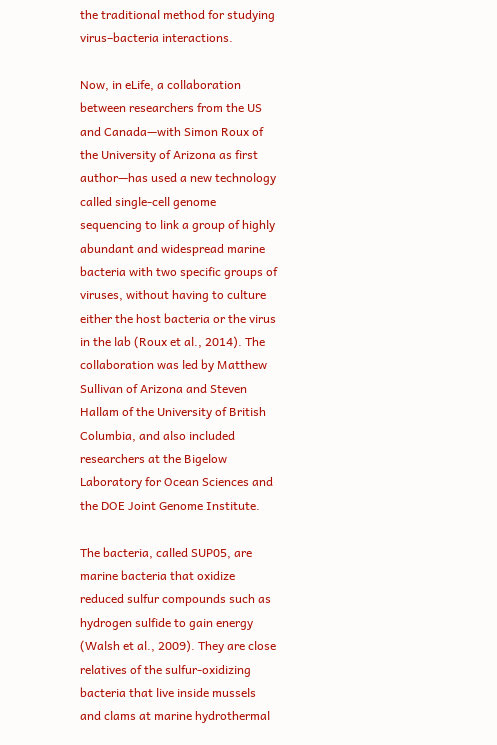the traditional method for studying virus–bacteria interactions.

Now, in eLife, a collaboration between researchers from the US and Canada—with Simon Roux of the University of Arizona as first author—has used a new technology called single-cell genome sequencing to link a group of highly abundant and widespread marine bacteria with two specific groups of viruses, without having to culture either the host bacteria or the virus in the lab (Roux et al., 2014). The collaboration was led by Matthew Sullivan of Arizona and Steven Hallam of the University of British Columbia, and also included researchers at the Bigelow Laboratory for Ocean Sciences and the DOE Joint Genome Institute.

The bacteria, called SUP05, are marine bacteria that oxidize reduced sulfur compounds such as hydrogen sulfide to gain energy (Walsh et al., 2009). They are close relatives of the sulfur-oxidizing bacteria that live inside mussels and clams at marine hydrothermal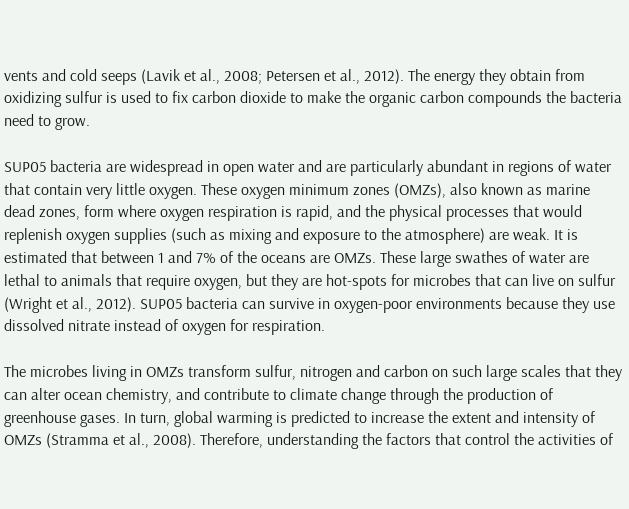vents and cold seeps (Lavik et al., 2008; Petersen et al., 2012). The energy they obtain from oxidizing sulfur is used to fix carbon dioxide to make the organic carbon compounds the bacteria need to grow.

SUP05 bacteria are widespread in open water and are particularly abundant in regions of water that contain very little oxygen. These oxygen minimum zones (OMZs), also known as marine dead zones, form where oxygen respiration is rapid, and the physical processes that would replenish oxygen supplies (such as mixing and exposure to the atmosphere) are weak. It is estimated that between 1 and 7% of the oceans are OMZs. These large swathes of water are lethal to animals that require oxygen, but they are hot-spots for microbes that can live on sulfur (Wright et al., 2012). SUP05 bacteria can survive in oxygen-poor environments because they use dissolved nitrate instead of oxygen for respiration.

The microbes living in OMZs transform sulfur, nitrogen and carbon on such large scales that they can alter ocean chemistry, and contribute to climate change through the production of greenhouse gases. In turn, global warming is predicted to increase the extent and intensity of OMZs (Stramma et al., 2008). Therefore, understanding the factors that control the activities of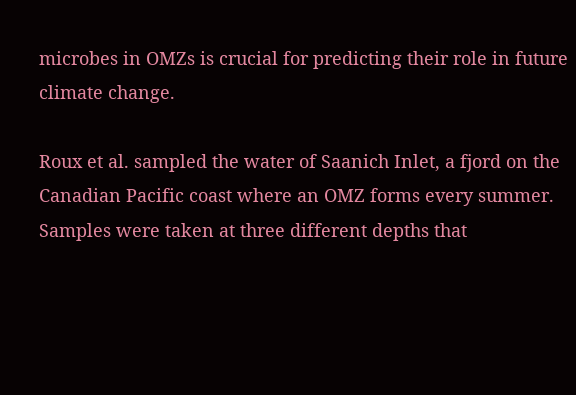microbes in OMZs is crucial for predicting their role in future climate change.

Roux et al. sampled the water of Saanich Inlet, a fjord on the Canadian Pacific coast where an OMZ forms every summer. Samples were taken at three different depths that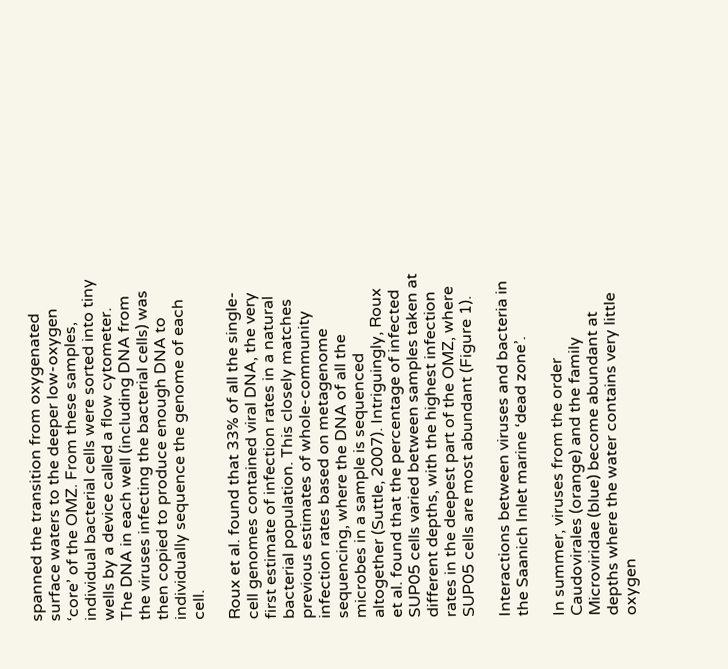spanned the transition from oxygenated surface waters to the deeper low-oxygen ‘core’ of the OMZ. From these samples, individual bacterial cells were sorted into tiny wells by a device called a flow cytometer. The DNA in each well (including DNA from the viruses infecting the bacterial cells) was then copied to produce enough DNA to individually sequence the genome of each cell.

Roux et al. found that 33% of all the single-cell genomes contained viral DNA, the very first estimate of infection rates in a natural bacterial population. This closely matches previous estimates of whole-community infection rates based on metagenome sequencing, where the DNA of all the microbes in a sample is sequenced altogether (Suttle, 2007). Intriguingly, Roux et al. found that the percentage of infected SUP05 cells varied between samples taken at different depths, with the highest infection rates in the deepest part of the OMZ, where SUP05 cells are most abundant (Figure 1).

Interactions between viruses and bacteria in the Saanich Inlet marine ‘dead zone’.

In summer, viruses from the order Caudovirales (orange) and the family Microviridae (blue) become abundant at depths where the water contains very little oxygen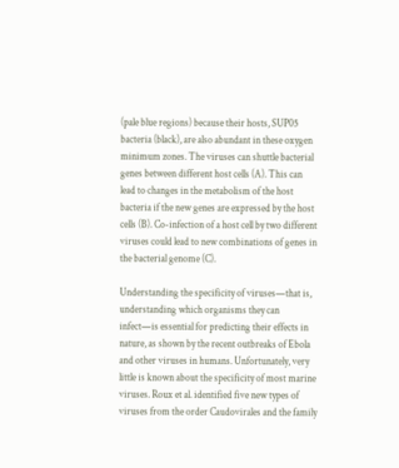(pale blue regions) because their hosts, SUP05 bacteria (black), are also abundant in these oxygen minimum zones. The viruses can shuttle bacterial genes between different host cells (A). This can lead to changes in the metabolism of the host bacteria if the new genes are expressed by the host cells (B). Co-infection of a host cell by two different viruses could lead to new combinations of genes in the bacterial genome (C).

Understanding the specificity of viruses—that is, understanding which organisms they can infect—is essential for predicting their effects in nature, as shown by the recent outbreaks of Ebola and other viruses in humans. Unfortunately, very little is known about the specificity of most marine viruses. Roux et al. identified five new types of viruses from the order Caudovirales and the family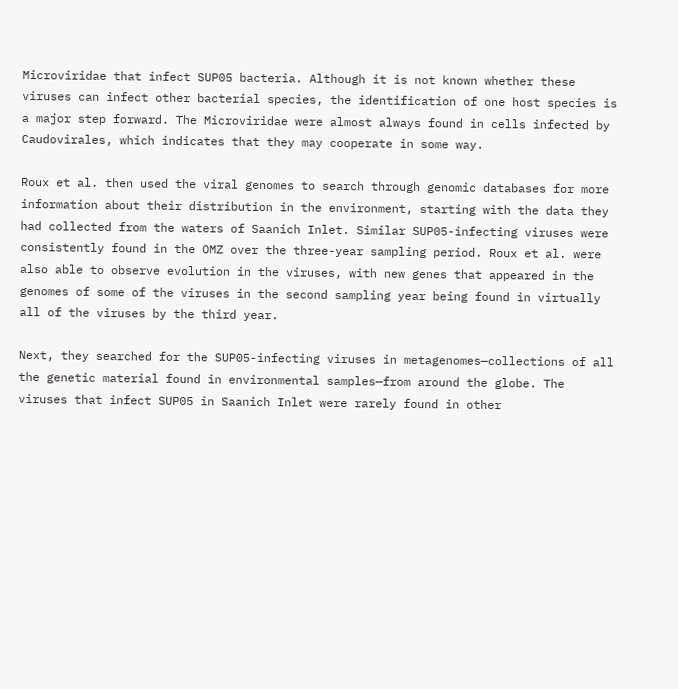Microviridae that infect SUP05 bacteria. Although it is not known whether these viruses can infect other bacterial species, the identification of one host species is a major step forward. The Microviridae were almost always found in cells infected by Caudovirales, which indicates that they may cooperate in some way.

Roux et al. then used the viral genomes to search through genomic databases for more information about their distribution in the environment, starting with the data they had collected from the waters of Saanich Inlet. Similar SUP05-infecting viruses were consistently found in the OMZ over the three-year sampling period. Roux et al. were also able to observe evolution in the viruses, with new genes that appeared in the genomes of some of the viruses in the second sampling year being found in virtually all of the viruses by the third year.

Next, they searched for the SUP05-infecting viruses in metagenomes—collections of all the genetic material found in environmental samples—from around the globe. The viruses that infect SUP05 in Saanich Inlet were rarely found in other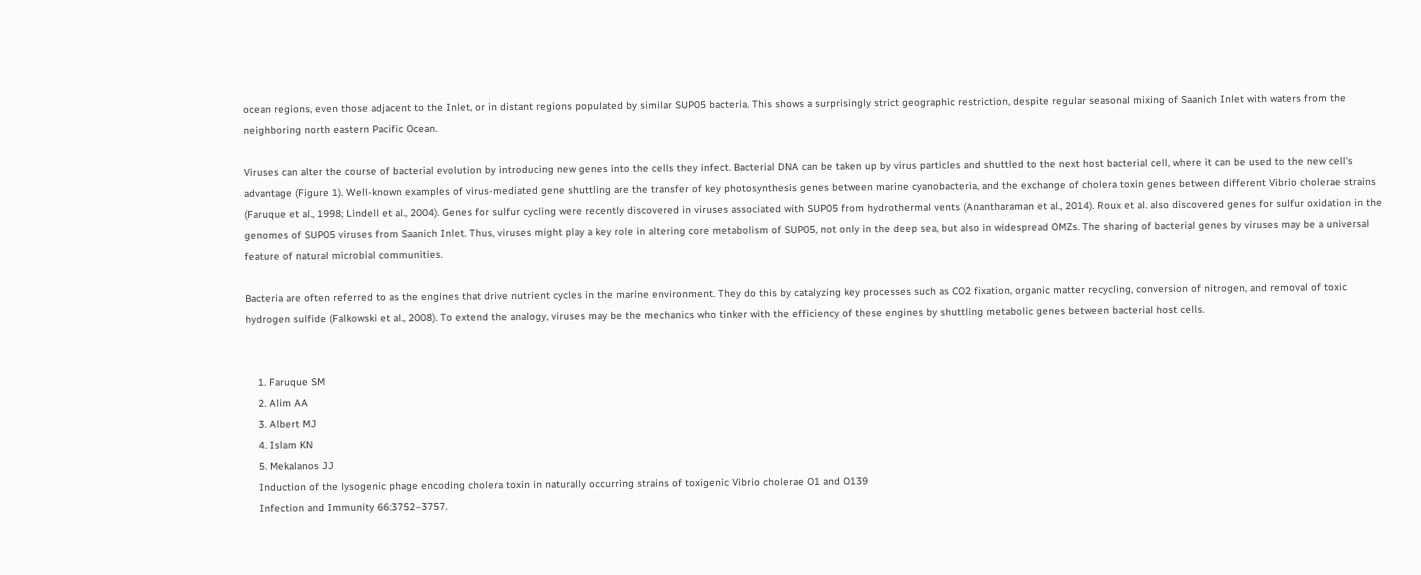ocean regions, even those adjacent to the Inlet, or in distant regions populated by similar SUP05 bacteria. This shows a surprisingly strict geographic restriction, despite regular seasonal mixing of Saanich Inlet with waters from the neighboring north eastern Pacific Ocean.

Viruses can alter the course of bacterial evolution by introducing new genes into the cells they infect. Bacterial DNA can be taken up by virus particles and shuttled to the next host bacterial cell, where it can be used to the new cell's advantage (Figure 1). Well-known examples of virus-mediated gene shuttling are the transfer of key photosynthesis genes between marine cyanobacteria, and the exchange of cholera toxin genes between different Vibrio cholerae strains (Faruque et al., 1998; Lindell et al., 2004). Genes for sulfur cycling were recently discovered in viruses associated with SUP05 from hydrothermal vents (Anantharaman et al., 2014). Roux et al. also discovered genes for sulfur oxidation in the genomes of SUP05 viruses from Saanich Inlet. Thus, viruses might play a key role in altering core metabolism of SUP05, not only in the deep sea, but also in widespread OMZs. The sharing of bacterial genes by viruses may be a universal feature of natural microbial communities.

Bacteria are often referred to as the engines that drive nutrient cycles in the marine environment. They do this by catalyzing key processes such as CO2 fixation, organic matter recycling, conversion of nitrogen, and removal of toxic hydrogen sulfide (Falkowski et al., 2008). To extend the analogy, viruses may be the mechanics who tinker with the efficiency of these engines by shuttling metabolic genes between bacterial host cells.


    1. Faruque SM
    2. Alim AA
    3. Albert MJ
    4. Islam KN
    5. Mekalanos JJ
    Induction of the lysogenic phage encoding cholera toxin in naturally occurring strains of toxigenic Vibrio cholerae O1 and O139
    Infection and Immunity 66:3752–3757.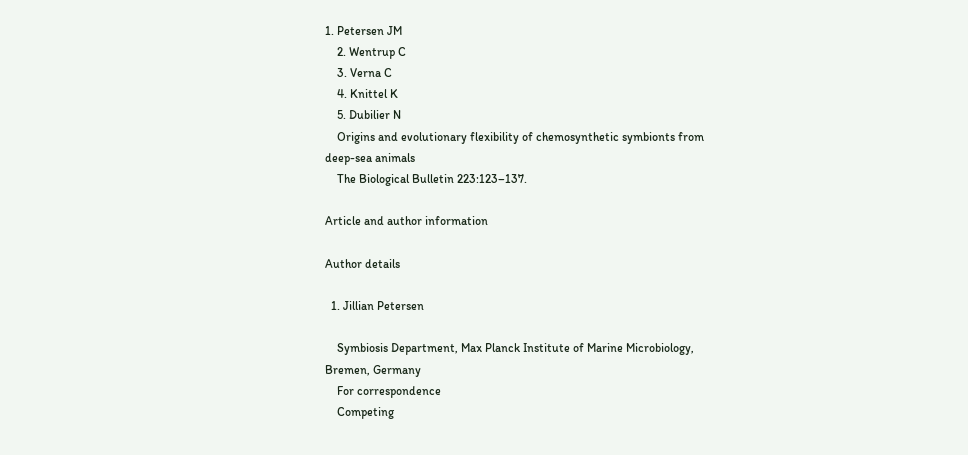1. Petersen JM
    2. Wentrup C
    3. Verna C
    4. Knittel K
    5. Dubilier N
    Origins and evolutionary flexibility of chemosynthetic symbionts from deep-sea animals
    The Biological Bulletin 223:123–137.

Article and author information

Author details

  1. Jillian Petersen

    Symbiosis Department, Max Planck Institute of Marine Microbiology, Bremen, Germany
    For correspondence
    Competing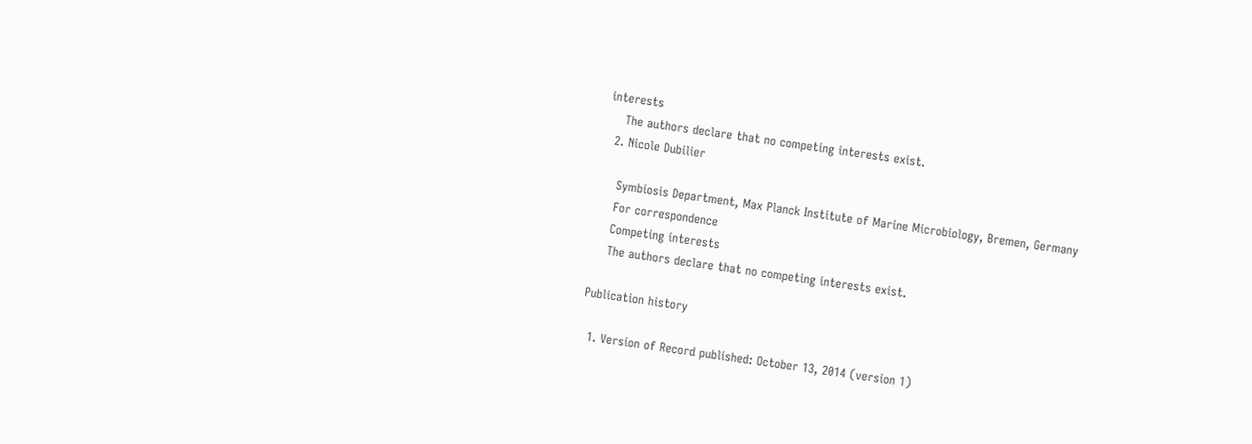interests
    The authors declare that no competing interests exist.
  2. Nicole Dubilier

    Symbiosis Department, Max Planck Institute of Marine Microbiology, Bremen, Germany
    For correspondence
    Competing interests
    The authors declare that no competing interests exist.

Publication history

  1. Version of Record published: October 13, 2014 (version 1)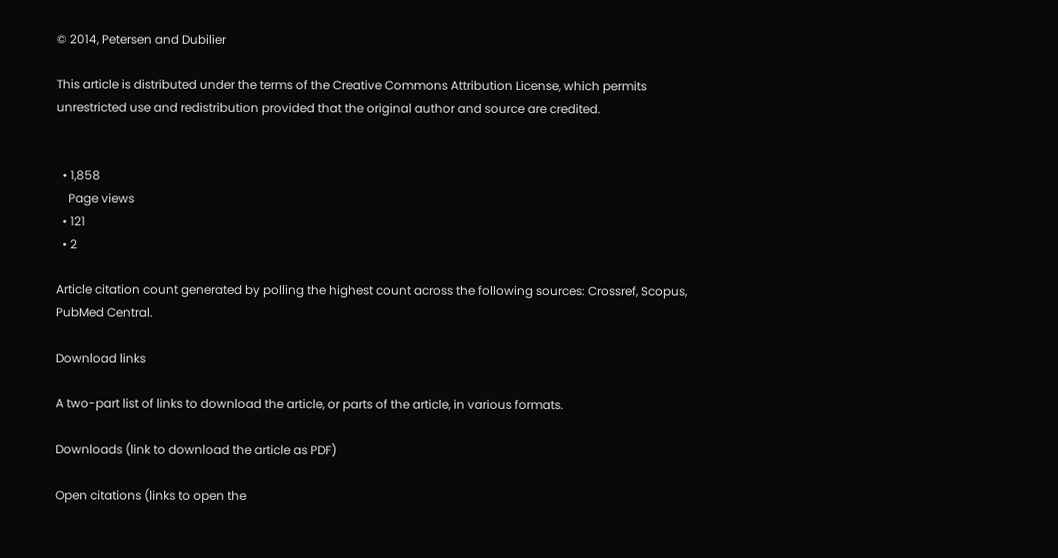© 2014, Petersen and Dubilier

This article is distributed under the terms of the Creative Commons Attribution License, which permits unrestricted use and redistribution provided that the original author and source are credited.


  • 1,858
    Page views
  • 121
  • 2

Article citation count generated by polling the highest count across the following sources: Crossref, Scopus, PubMed Central.

Download links

A two-part list of links to download the article, or parts of the article, in various formats.

Downloads (link to download the article as PDF)

Open citations (links to open the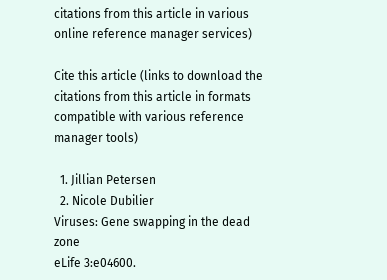citations from this article in various online reference manager services)

Cite this article (links to download the citations from this article in formats compatible with various reference manager tools)

  1. Jillian Petersen
  2. Nicole Dubilier
Viruses: Gene swapping in the dead zone
eLife 3:e04600.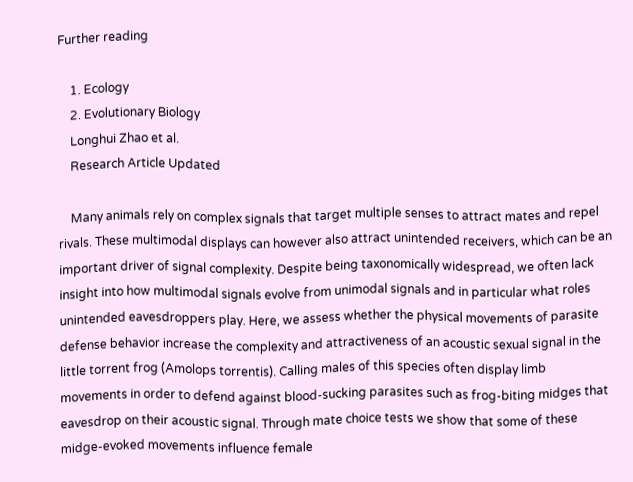Further reading

    1. Ecology
    2. Evolutionary Biology
    Longhui Zhao et al.
    Research Article Updated

    Many animals rely on complex signals that target multiple senses to attract mates and repel rivals. These multimodal displays can however also attract unintended receivers, which can be an important driver of signal complexity. Despite being taxonomically widespread, we often lack insight into how multimodal signals evolve from unimodal signals and in particular what roles unintended eavesdroppers play. Here, we assess whether the physical movements of parasite defense behavior increase the complexity and attractiveness of an acoustic sexual signal in the little torrent frog (Amolops torrentis). Calling males of this species often display limb movements in order to defend against blood-sucking parasites such as frog-biting midges that eavesdrop on their acoustic signal. Through mate choice tests we show that some of these midge-evoked movements influence female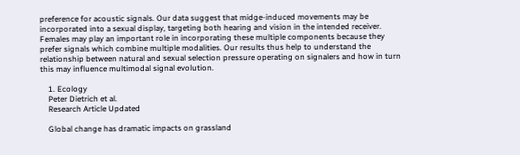preference for acoustic signals. Our data suggest that midge-induced movements may be incorporated into a sexual display, targeting both hearing and vision in the intended receiver. Females may play an important role in incorporating these multiple components because they prefer signals which combine multiple modalities. Our results thus help to understand the relationship between natural and sexual selection pressure operating on signalers and how in turn this may influence multimodal signal evolution.

    1. Ecology
    Peter Dietrich et al.
    Research Article Updated

    Global change has dramatic impacts on grassland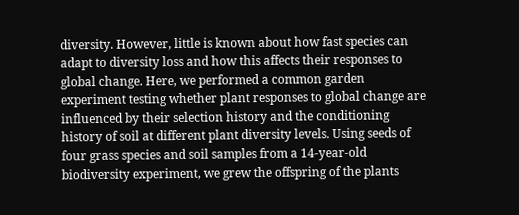diversity. However, little is known about how fast species can adapt to diversity loss and how this affects their responses to global change. Here, we performed a common garden experiment testing whether plant responses to global change are influenced by their selection history and the conditioning history of soil at different plant diversity levels. Using seeds of four grass species and soil samples from a 14-year-old biodiversity experiment, we grew the offspring of the plants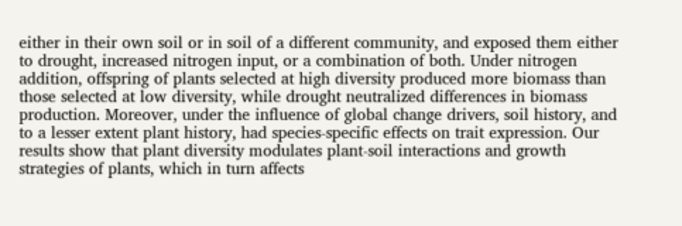either in their own soil or in soil of a different community, and exposed them either to drought, increased nitrogen input, or a combination of both. Under nitrogen addition, offspring of plants selected at high diversity produced more biomass than those selected at low diversity, while drought neutralized differences in biomass production. Moreover, under the influence of global change drivers, soil history, and to a lesser extent plant history, had species-specific effects on trait expression. Our results show that plant diversity modulates plant-soil interactions and growth strategies of plants, which in turn affects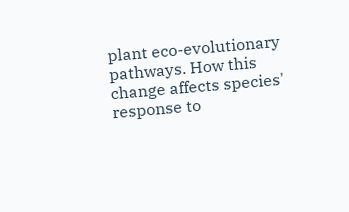plant eco-evolutionary pathways. How this change affects species' response to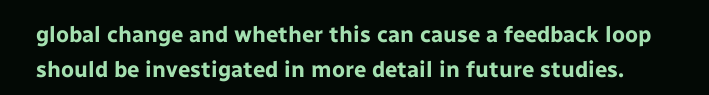global change and whether this can cause a feedback loop should be investigated in more detail in future studies.